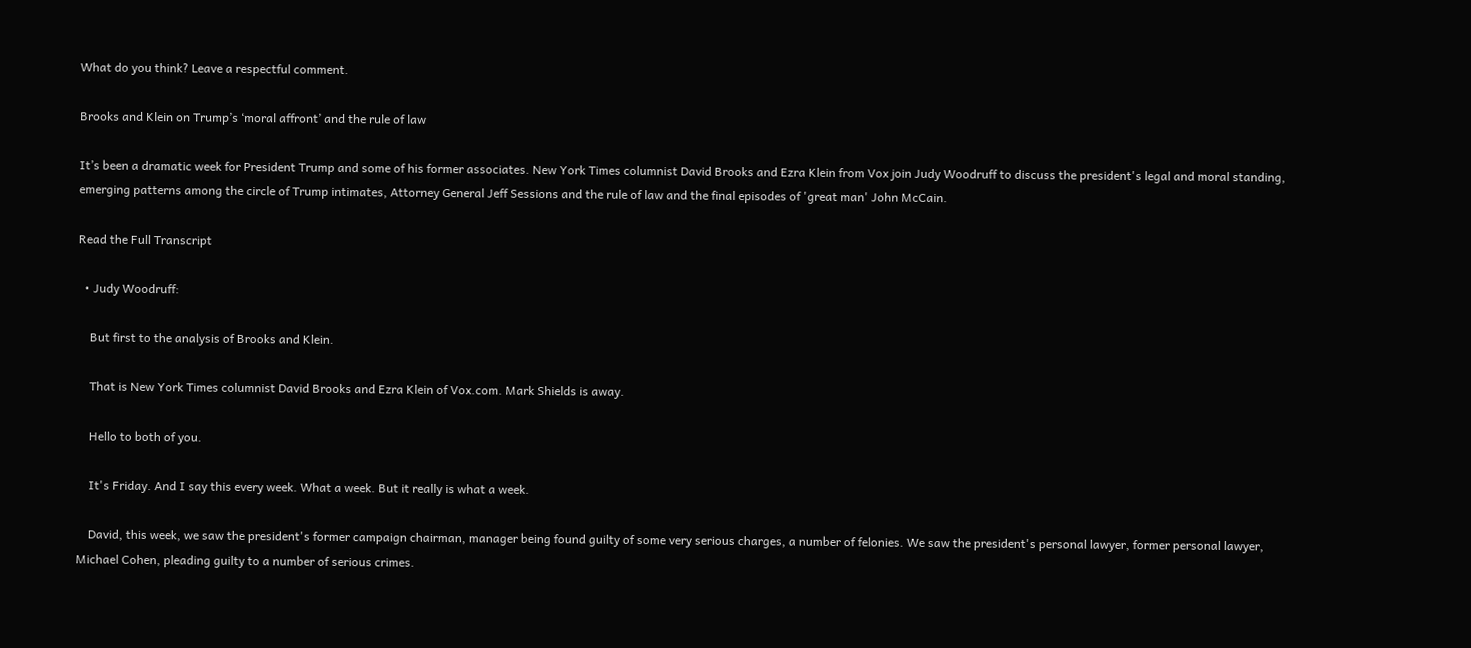What do you think? Leave a respectful comment.

Brooks and Klein on Trump’s ‘moral affront’ and the rule of law

It’s been a dramatic week for President Trump and some of his former associates. New York Times columnist David Brooks and Ezra Klein from Vox join Judy Woodruff to discuss the president's legal and moral standing, emerging patterns among the circle of Trump intimates, Attorney General Jeff Sessions and the rule of law and the final episodes of 'great man' John McCain.

Read the Full Transcript

  • Judy Woodruff:

    But first to the analysis of Brooks and Klein.

    That is New York Times columnist David Brooks and Ezra Klein of Vox.com. Mark Shields is away.

    Hello to both of you.

    It's Friday. And I say this every week. What a week. But it really is what a week.

    David, this week, we saw the president's former campaign chairman, manager being found guilty of some very serious charges, a number of felonies. We saw the president's personal lawyer, former personal lawyer, Michael Cohen, pleading guilty to a number of serious crimes.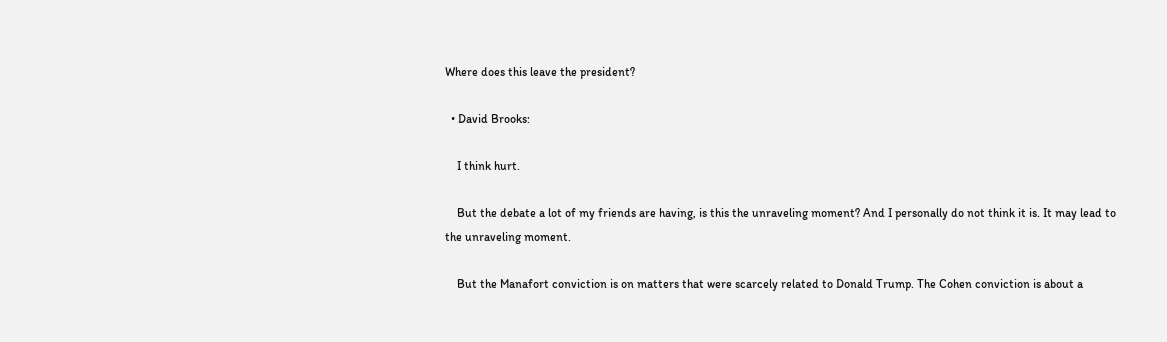Where does this leave the president?

  • David Brooks:

    I think hurt.

    But the debate a lot of my friends are having, is this the unraveling moment? And I personally do not think it is. It may lead to the unraveling moment.

    But the Manafort conviction is on matters that were scarcely related to Donald Trump. The Cohen conviction is about a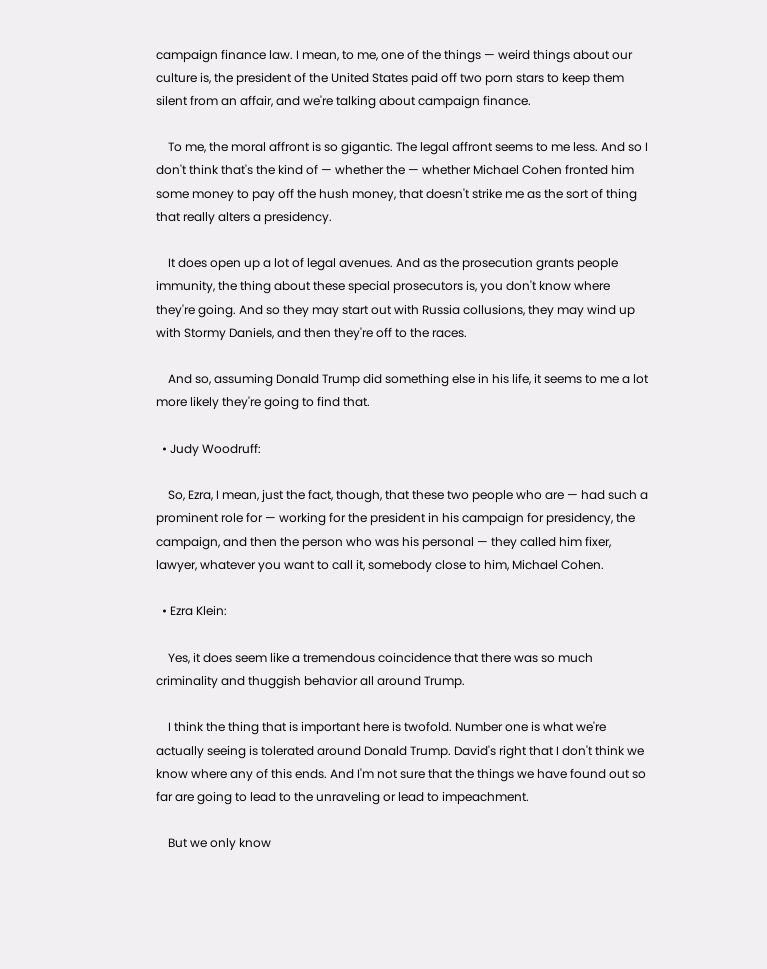campaign finance law. I mean, to me, one of the things — weird things about our culture is, the president of the United States paid off two porn stars to keep them silent from an affair, and we're talking about campaign finance.

    To me, the moral affront is so gigantic. The legal affront seems to me less. And so I don't think that's the kind of — whether the — whether Michael Cohen fronted him some money to pay off the hush money, that doesn't strike me as the sort of thing that really alters a presidency.

    It does open up a lot of legal avenues. And as the prosecution grants people immunity, the thing about these special prosecutors is, you don't know where they're going. And so they may start out with Russia collusions, they may wind up with Stormy Daniels, and then they're off to the races.

    And so, assuming Donald Trump did something else in his life, it seems to me a lot more likely they're going to find that.

  • Judy Woodruff:

    So, Ezra, I mean, just the fact, though, that these two people who are — had such a prominent role for — working for the president in his campaign for presidency, the campaign, and then the person who was his personal — they called him fixer, lawyer, whatever you want to call it, somebody close to him, Michael Cohen.

  • Ezra Klein:

    Yes, it does seem like a tremendous coincidence that there was so much criminality and thuggish behavior all around Trump.

    I think the thing that is important here is twofold. Number one is what we're actually seeing is tolerated around Donald Trump. David's right that I don't think we know where any of this ends. And I'm not sure that the things we have found out so far are going to lead to the unraveling or lead to impeachment.

    But we only know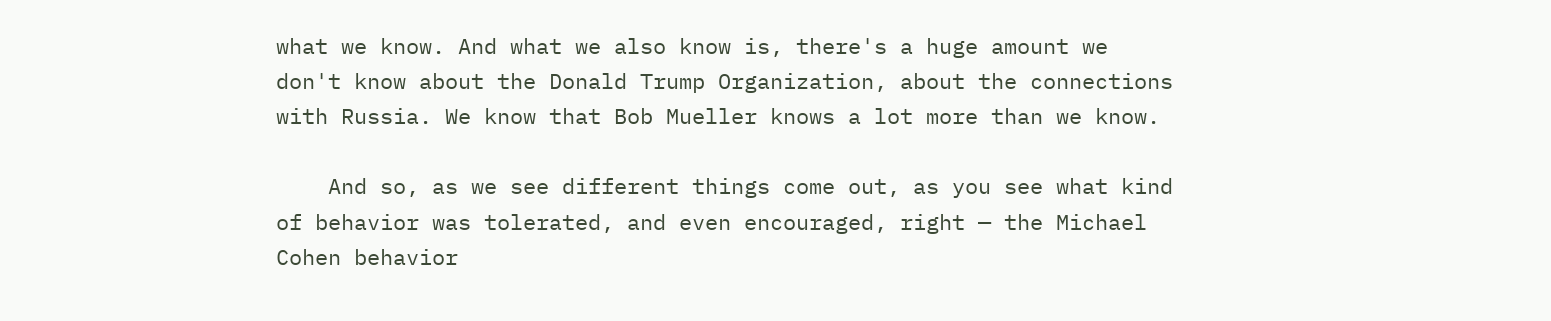what we know. And what we also know is, there's a huge amount we don't know about the Donald Trump Organization, about the connections with Russia. We know that Bob Mueller knows a lot more than we know.

    And so, as we see different things come out, as you see what kind of behavior was tolerated, and even encouraged, right — the Michael Cohen behavior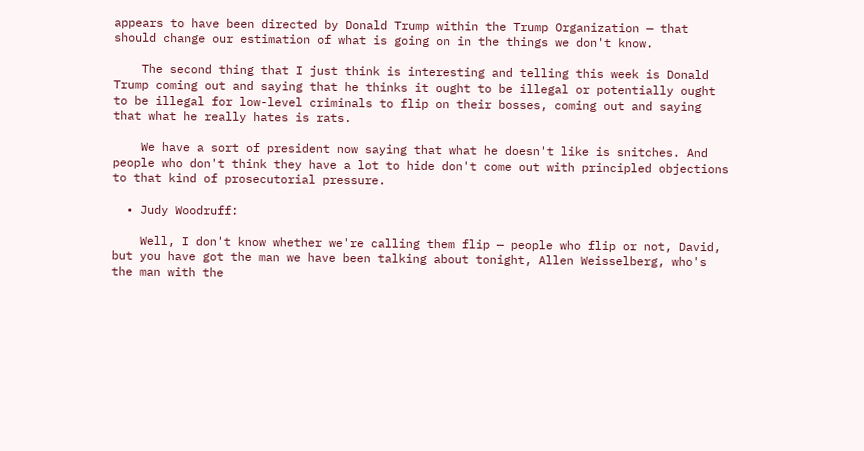appears to have been directed by Donald Trump within the Trump Organization — that should change our estimation of what is going on in the things we don't know.

    The second thing that I just think is interesting and telling this week is Donald Trump coming out and saying that he thinks it ought to be illegal or potentially ought to be illegal for low-level criminals to flip on their bosses, coming out and saying that what he really hates is rats.

    We have a sort of president now saying that what he doesn't like is snitches. And people who don't think they have a lot to hide don't come out with principled objections to that kind of prosecutorial pressure.

  • Judy Woodruff:

    Well, I don't know whether we're calling them flip — people who flip or not, David, but you have got the man we have been talking about tonight, Allen Weisselberg, who's the man with the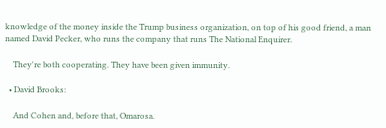knowledge of the money inside the Trump business organization, on top of his good friend, a man named David Pecker, who runs the company that runs The National Enquirer.

    They're both cooperating. They have been given immunity.

  • David Brooks:

    And Cohen and, before that, Omarosa.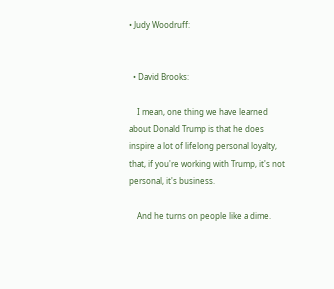• Judy Woodruff:


  • David Brooks:

    I mean, one thing we have learned about Donald Trump is that he does inspire a lot of lifelong personal loyalty, that, if you're working with Trump, it's not personal, it's business.

    And he turns on people like a dime.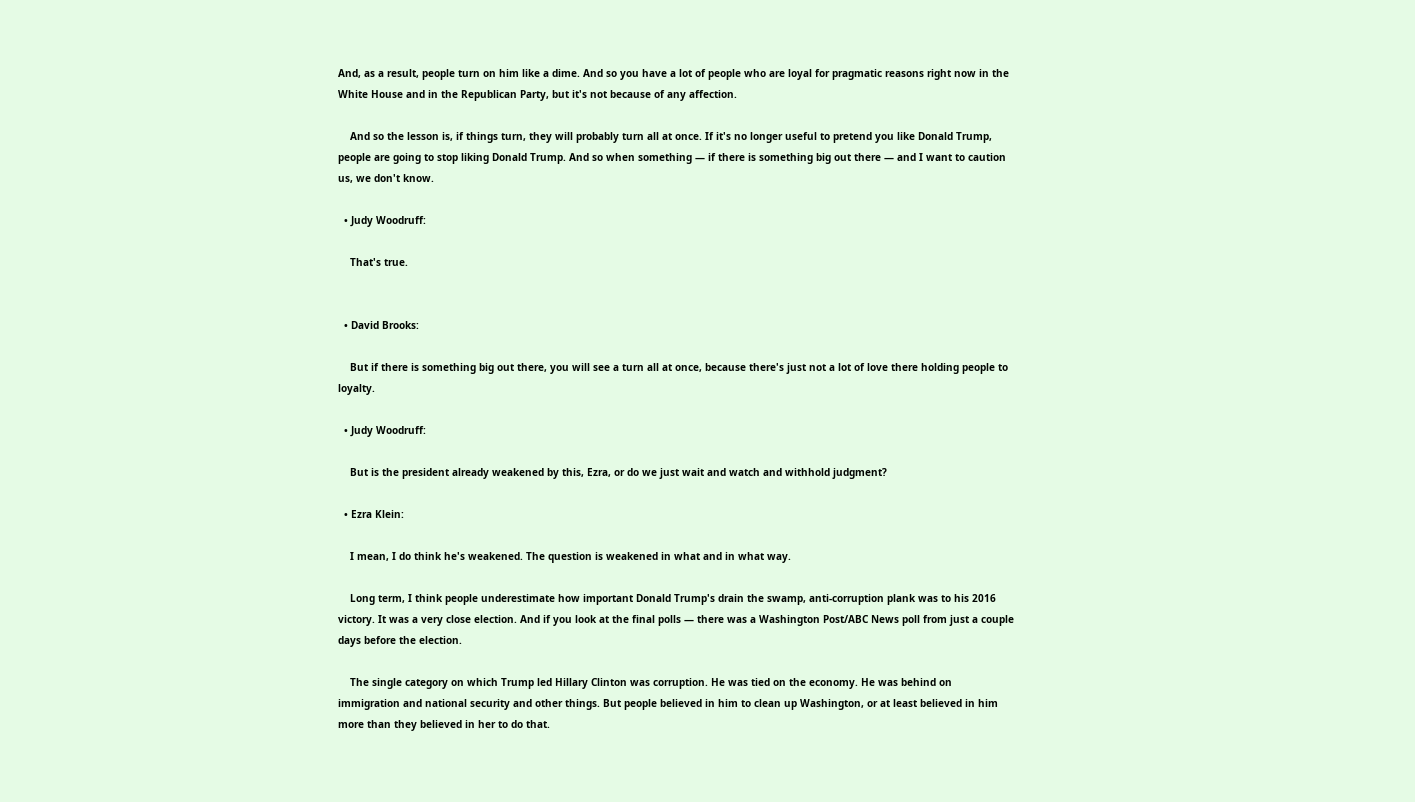And, as a result, people turn on him like a dime. And so you have a lot of people who are loyal for pragmatic reasons right now in the White House and in the Republican Party, but it's not because of any affection.

    And so the lesson is, if things turn, they will probably turn all at once. If it's no longer useful to pretend you like Donald Trump, people are going to stop liking Donald Trump. And so when something — if there is something big out there — and I want to caution us, we don't know.

  • Judy Woodruff:

    That's true.


  • David Brooks:

    But if there is something big out there, you will see a turn all at once, because there's just not a lot of love there holding people to loyalty.

  • Judy Woodruff:

    But is the president already weakened by this, Ezra, or do we just wait and watch and withhold judgment?

  • Ezra Klein:

    I mean, I do think he's weakened. The question is weakened in what and in what way.

    Long term, I think people underestimate how important Donald Trump's drain the swamp, anti-corruption plank was to his 2016 victory. It was a very close election. And if you look at the final polls — there was a Washington Post/ABC News poll from just a couple days before the election.

    The single category on which Trump led Hillary Clinton was corruption. He was tied on the economy. He was behind on immigration and national security and other things. But people believed in him to clean up Washington, or at least believed in him more than they believed in her to do that.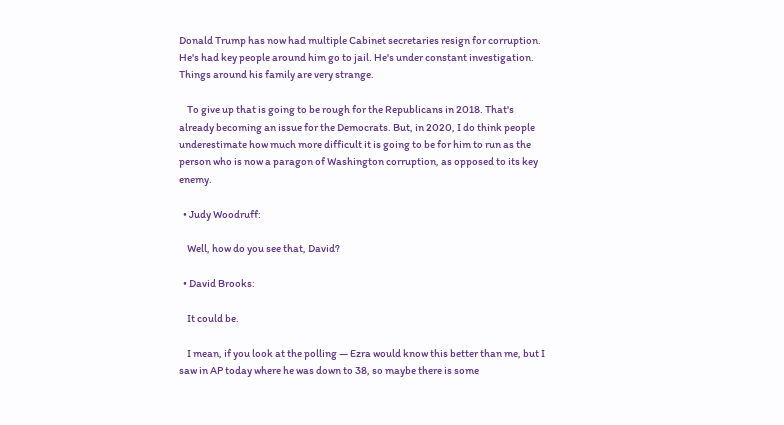Donald Trump has now had multiple Cabinet secretaries resign for corruption. He's had key people around him go to jail. He's under constant investigation. Things around his family are very strange.

    To give up that is going to be rough for the Republicans in 2018. That's already becoming an issue for the Democrats. But, in 2020, I do think people underestimate how much more difficult it is going to be for him to run as the person who is now a paragon of Washington corruption, as opposed to its key enemy.

  • Judy Woodruff:

    Well, how do you see that, David?

  • David Brooks:

    It could be.

    I mean, if you look at the polling — Ezra would know this better than me, but I saw in AP today where he was down to 38, so maybe there is some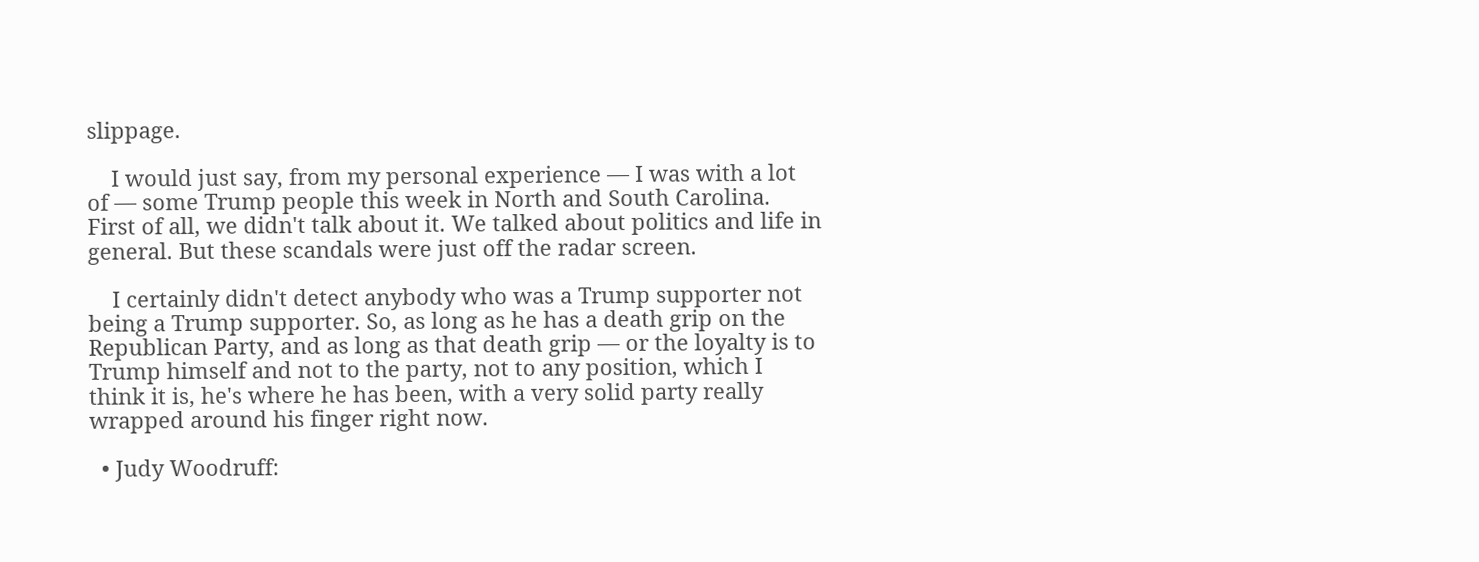slippage.

    I would just say, from my personal experience — I was with a lot of — some Trump people this week in North and South Carolina. First of all, we didn't talk about it. We talked about politics and life in general. But these scandals were just off the radar screen.

    I certainly didn't detect anybody who was a Trump supporter not being a Trump supporter. So, as long as he has a death grip on the Republican Party, and as long as that death grip — or the loyalty is to Trump himself and not to the party, not to any position, which I think it is, he's where he has been, with a very solid party really wrapped around his finger right now.

  • Judy Woodruff: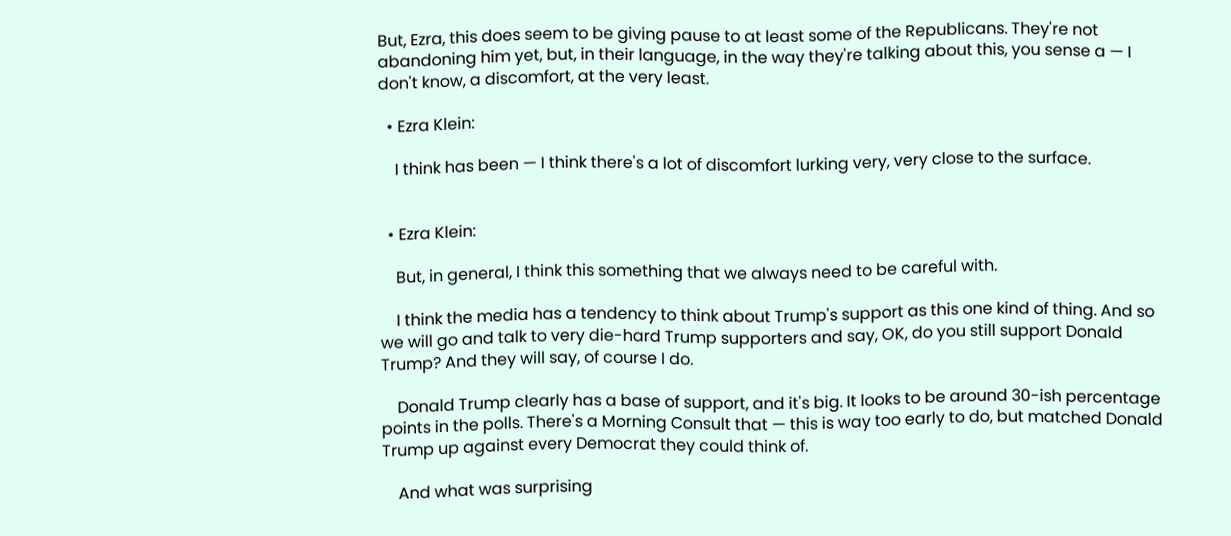But, Ezra, this does seem to be giving pause to at least some of the Republicans. They're not abandoning him yet, but, in their language, in the way they're talking about this, you sense a — I don't know, a discomfort, at the very least.

  • Ezra Klein:

    I think has been — I think there's a lot of discomfort lurking very, very close to the surface.


  • Ezra Klein:

    But, in general, I think this something that we always need to be careful with.

    I think the media has a tendency to think about Trump's support as this one kind of thing. And so we will go and talk to very die-hard Trump supporters and say, OK, do you still support Donald Trump? And they will say, of course I do.

    Donald Trump clearly has a base of support, and it's big. It looks to be around 30-ish percentage points in the polls. There's a Morning Consult that — this is way too early to do, but matched Donald Trump up against every Democrat they could think of.

    And what was surprising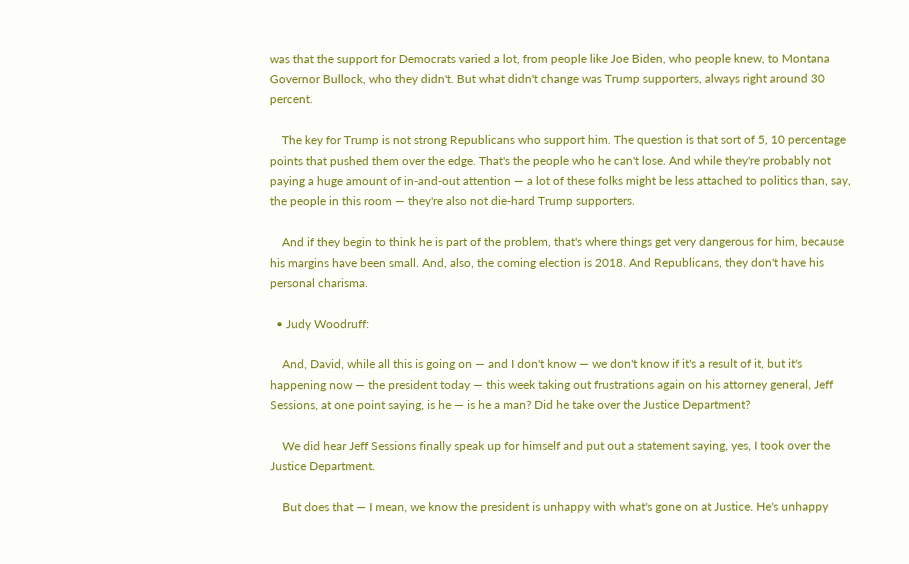was that the support for Democrats varied a lot, from people like Joe Biden, who people knew, to Montana Governor Bullock, who they didn't. But what didn't change was Trump supporters, always right around 30 percent.

    The key for Trump is not strong Republicans who support him. The question is that sort of 5, 10 percentage points that pushed them over the edge. That's the people who he can't lose. And while they're probably not paying a huge amount of in-and-out attention — a lot of these folks might be less attached to politics than, say, the people in this room — they're also not die-hard Trump supporters.

    And if they begin to think he is part of the problem, that's where things get very dangerous for him, because his margins have been small. And, also, the coming election is 2018. And Republicans, they don't have his personal charisma.

  • Judy Woodruff:

    And, David, while all this is going on — and I don't know — we don't know if it's a result of it, but it's happening now — the president today — this week taking out frustrations again on his attorney general, Jeff Sessions, at one point saying, is he — is he a man? Did he take over the Justice Department?

    We did hear Jeff Sessions finally speak up for himself and put out a statement saying, yes, I took over the Justice Department.

    But does that — I mean, we know the president is unhappy with what's gone on at Justice. He's unhappy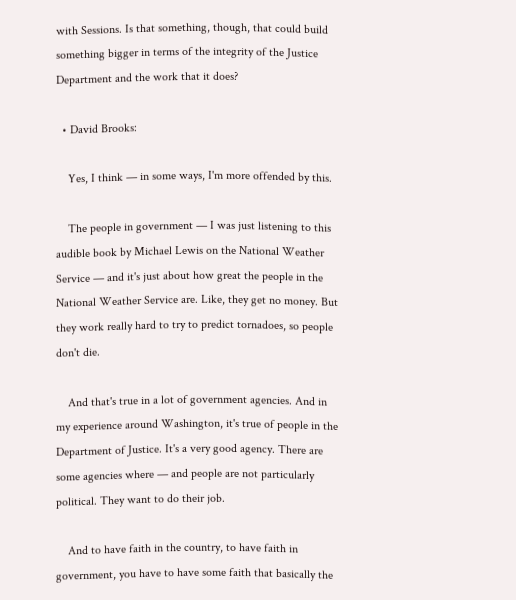with Sessions. Is that something, though, that could build something bigger in terms of the integrity of the Justice Department and the work that it does?

  • David Brooks:

    Yes, I think — in some ways, I'm more offended by this.

    The people in government — I was just listening to this audible book by Michael Lewis on the National Weather Service — and it's just about how great the people in the National Weather Service are. Like, they get no money. But they work really hard to try to predict tornadoes, so people don't die.

    And that's true in a lot of government agencies. And in my experience around Washington, it's true of people in the Department of Justice. It's a very good agency. There are some agencies where — and people are not particularly political. They want to do their job.

    And to have faith in the country, to have faith in government, you have to have some faith that basically the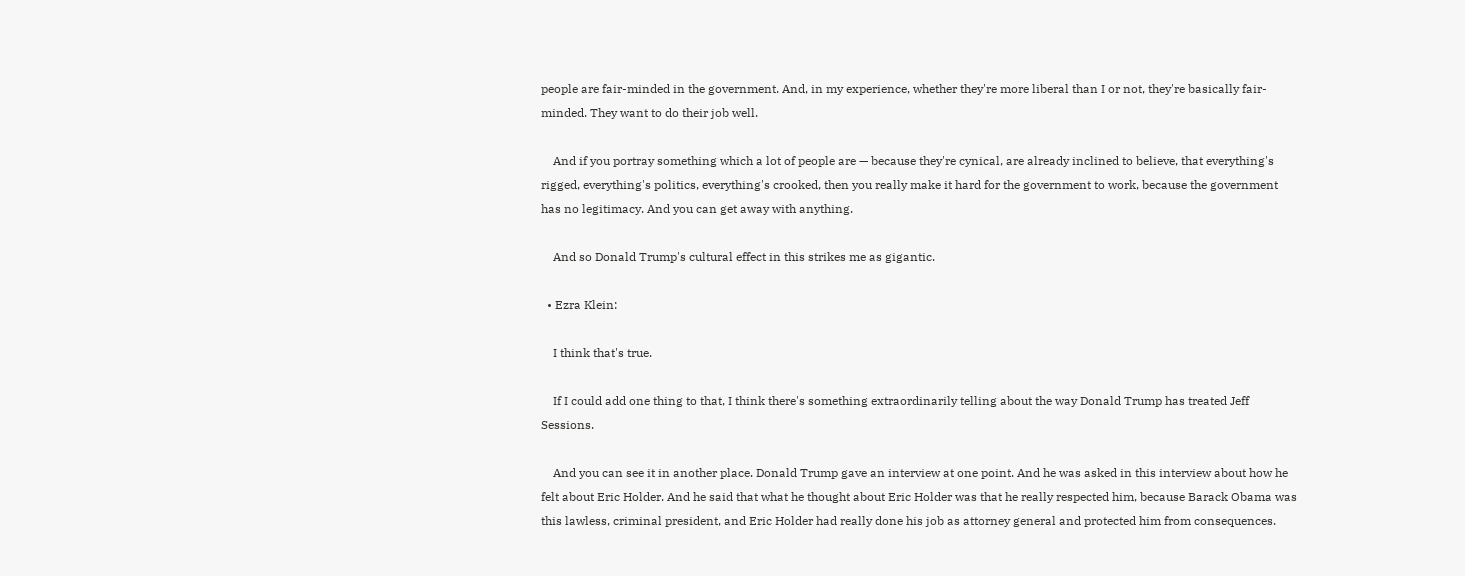people are fair-minded in the government. And, in my experience, whether they're more liberal than I or not, they're basically fair-minded. They want to do their job well.

    And if you portray something which a lot of people are — because they're cynical, are already inclined to believe, that everything's rigged, everything's politics, everything's crooked, then you really make it hard for the government to work, because the government has no legitimacy. And you can get away with anything.

    And so Donald Trump's cultural effect in this strikes me as gigantic.

  • Ezra Klein:

    I think that's true.

    If I could add one thing to that, I think there's something extraordinarily telling about the way Donald Trump has treated Jeff Sessions.

    And you can see it in another place. Donald Trump gave an interview at one point. And he was asked in this interview about how he felt about Eric Holder. And he said that what he thought about Eric Holder was that he really respected him, because Barack Obama was this lawless, criminal president, and Eric Holder had really done his job as attorney general and protected him from consequences.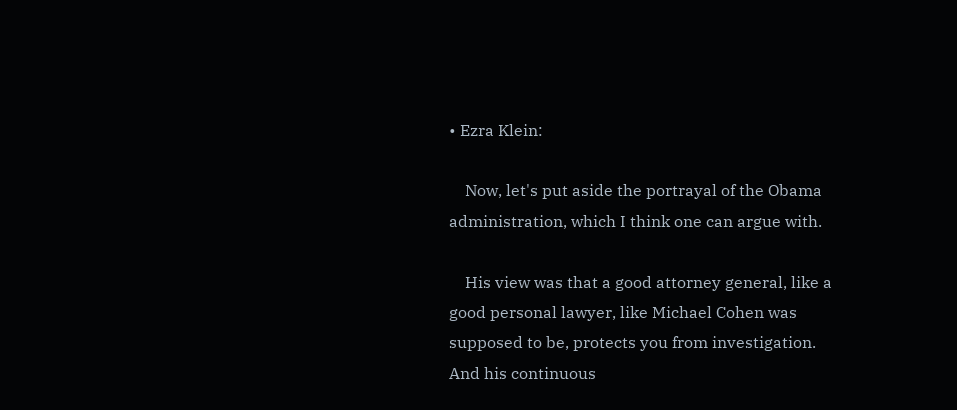• Ezra Klein:

    Now, let's put aside the portrayal of the Obama administration, which I think one can argue with.

    His view was that a good attorney general, like a good personal lawyer, like Michael Cohen was supposed to be, protects you from investigation. And his continuous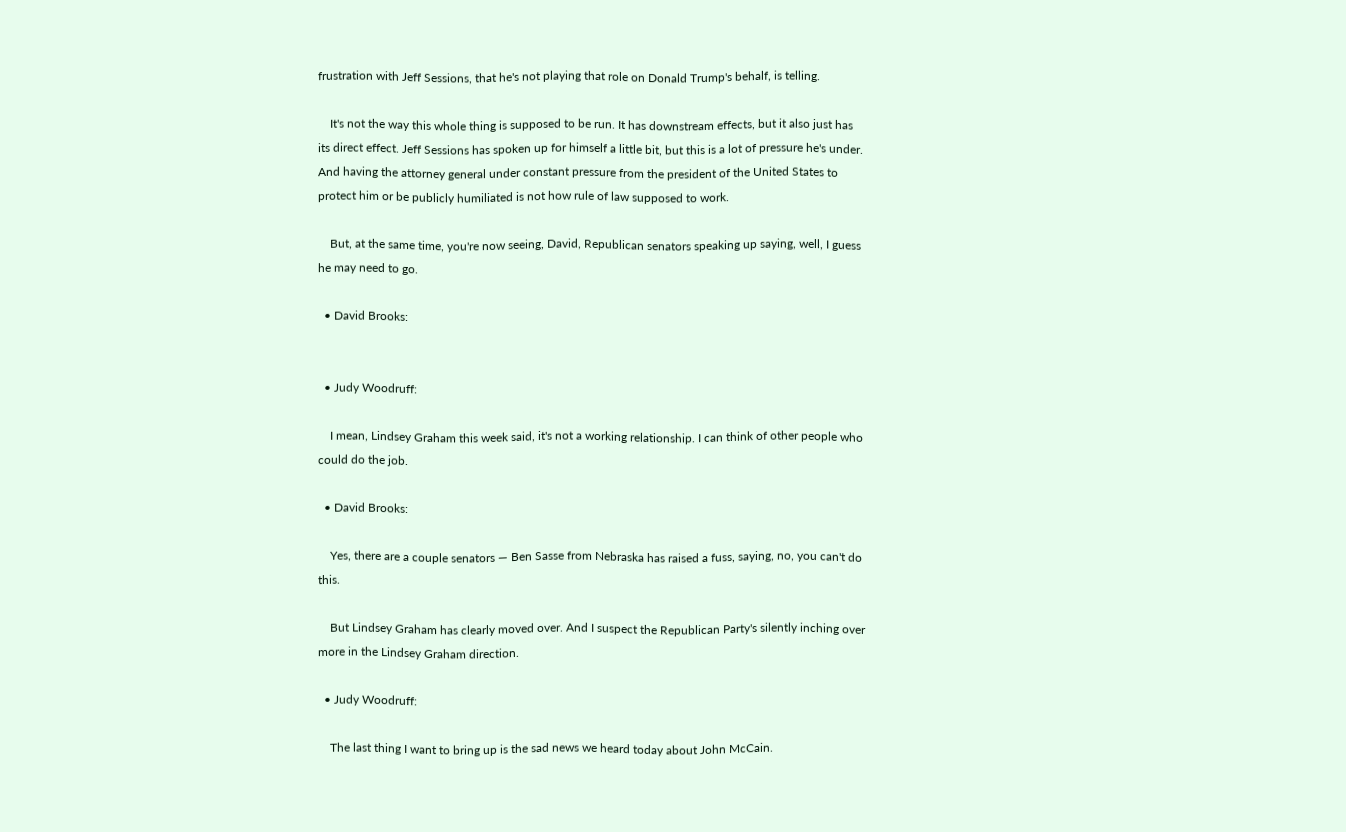frustration with Jeff Sessions, that he's not playing that role on Donald Trump's behalf, is telling.

    It's not the way this whole thing is supposed to be run. It has downstream effects, but it also just has its direct effect. Jeff Sessions has spoken up for himself a little bit, but this is a lot of pressure he's under. And having the attorney general under constant pressure from the president of the United States to protect him or be publicly humiliated is not how rule of law supposed to work.

    But, at the same time, you're now seeing, David, Republican senators speaking up saying, well, I guess he may need to go.

  • David Brooks:


  • Judy Woodruff:

    I mean, Lindsey Graham this week said, it's not a working relationship. I can think of other people who could do the job.

  • David Brooks:

    Yes, there are a couple senators — Ben Sasse from Nebraska has raised a fuss, saying, no, you can't do this.

    But Lindsey Graham has clearly moved over. And I suspect the Republican Party's silently inching over more in the Lindsey Graham direction.

  • Judy Woodruff:

    The last thing I want to bring up is the sad news we heard today about John McCain.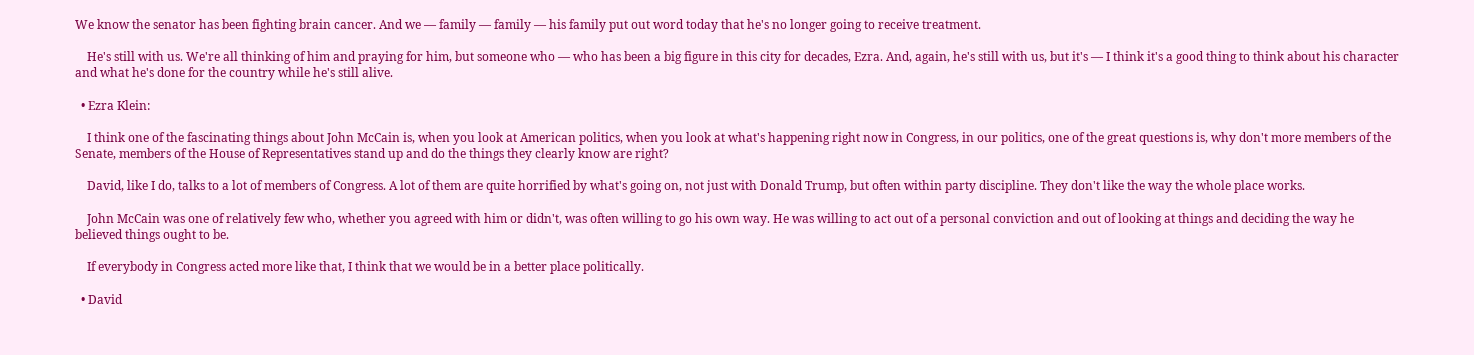We know the senator has been fighting brain cancer. And we — family — family — his family put out word today that he's no longer going to receive treatment.

    He's still with us. We're all thinking of him and praying for him, but someone who — who has been a big figure in this city for decades, Ezra. And, again, he's still with us, but it's — I think it's a good thing to think about his character and what he's done for the country while he's still alive.

  • Ezra Klein:

    I think one of the fascinating things about John McCain is, when you look at American politics, when you look at what's happening right now in Congress, in our politics, one of the great questions is, why don't more members of the Senate, members of the House of Representatives stand up and do the things they clearly know are right?

    David, like I do, talks to a lot of members of Congress. A lot of them are quite horrified by what's going on, not just with Donald Trump, but often within party discipline. They don't like the way the whole place works.

    John McCain was one of relatively few who, whether you agreed with him or didn't, was often willing to go his own way. He was willing to act out of a personal conviction and out of looking at things and deciding the way he believed things ought to be.

    If everybody in Congress acted more like that, I think that we would be in a better place politically.

  • David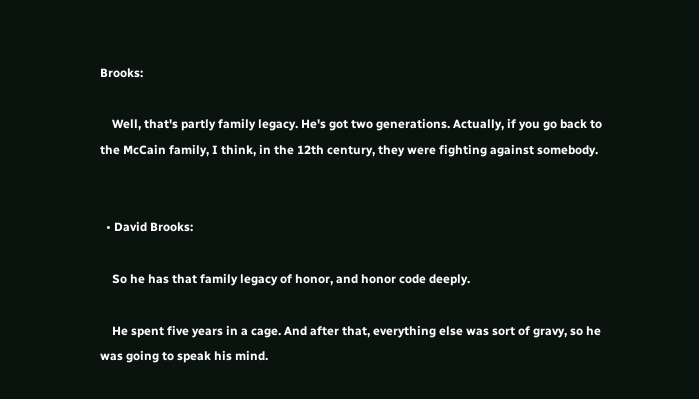Brooks:

    Well, that's partly family legacy. He's got two generations. Actually, if you go back to the McCain family, I think, in the 12th century, they were fighting against somebody.


  • David Brooks:

    So he has that family legacy of honor, and honor code deeply.

    He spent five years in a cage. And after that, everything else was sort of gravy, so he was going to speak his mind.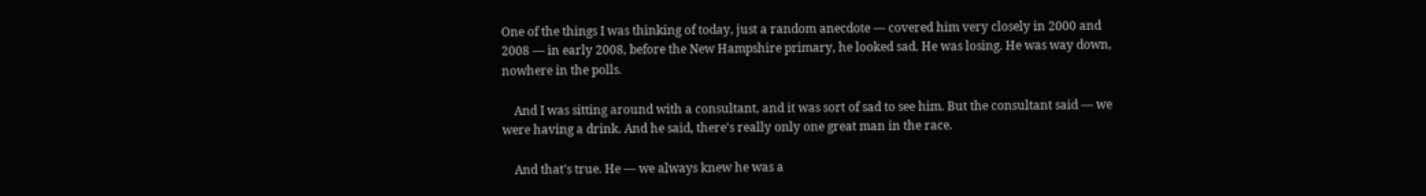One of the things I was thinking of today, just a random anecdote — covered him very closely in 2000 and 2008 — in early 2008, before the New Hampshire primary, he looked sad. He was losing. He was way down, nowhere in the polls.

    And I was sitting around with a consultant, and it was sort of sad to see him. But the consultant said — we were having a drink. And he said, there's really only one great man in the race.

    And that's true. He — we always knew he was a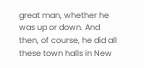great man, whether he was up or down. And then, of course, he did all these town halls in New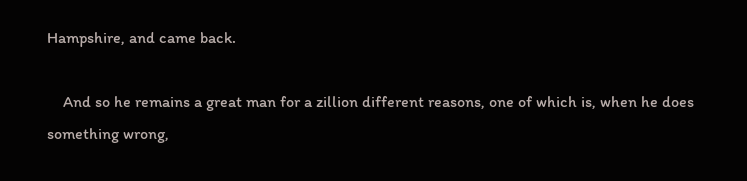Hampshire, and came back.

    And so he remains a great man for a zillion different reasons, one of which is, when he does something wrong,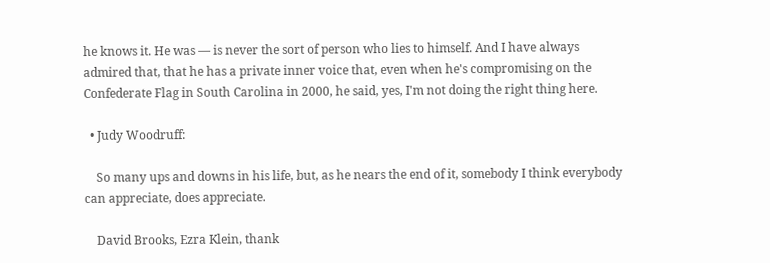he knows it. He was — is never the sort of person who lies to himself. And I have always admired that, that he has a private inner voice that, even when he's compromising on the Confederate Flag in South Carolina in 2000, he said, yes, I'm not doing the right thing here.

  • Judy Woodruff:

    So many ups and downs in his life, but, as he nears the end of it, somebody I think everybody can appreciate, does appreciate.

    David Brooks, Ezra Klein, thank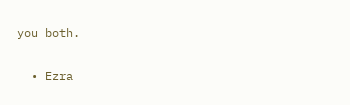you both.

  • Ezra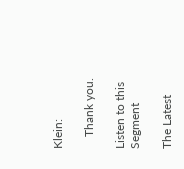Klein:

    Thank you.

Listen to this Segment

The Latest